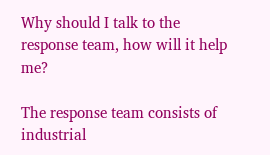Why should I talk to the response team, how will it help me?

The response team consists of industrial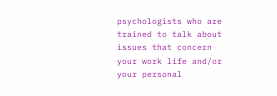psychologists who are trained to talk about issues that concern your work life and/or your personal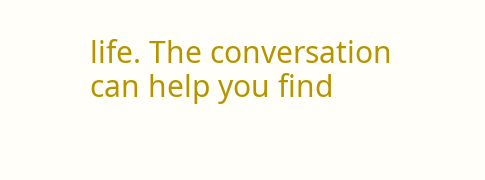life. The conversation can help you find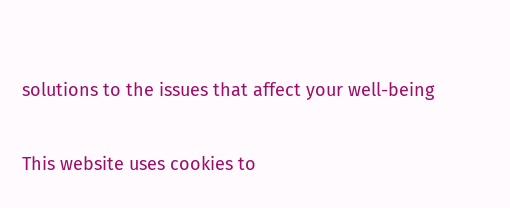solutions to the issues that affect your well-being

This website uses cookies to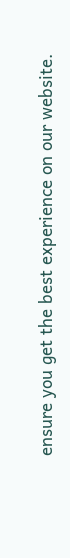ensure you get the best experience on our website.